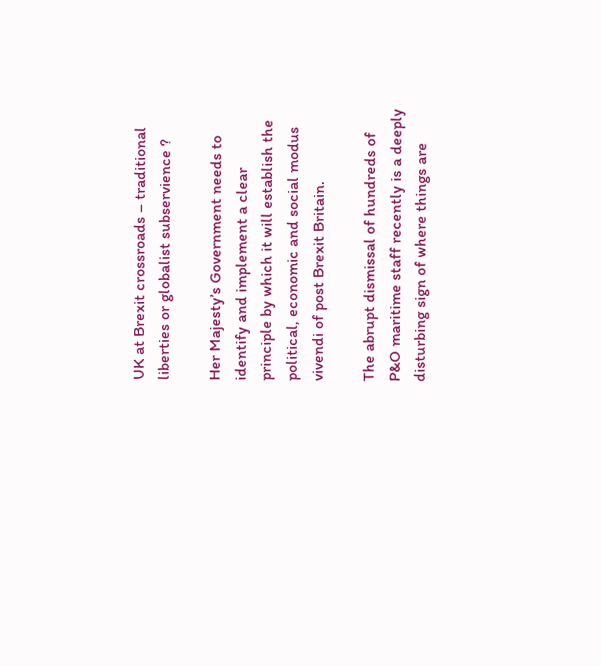UK at Brexit crossroads – traditional liberties or globalist subservience ?

Her Majesty’s Government needs to identify and implement a clear principle by which it will establish the political, economic and social modus vivendi of post Brexit Britain.

The abrupt dismissal of hundreds of P&O maritime staff recently is a deeply disturbing sign of where things are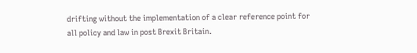drifting without the implementation of a clear reference point for all policy and law in post Brexit Britain.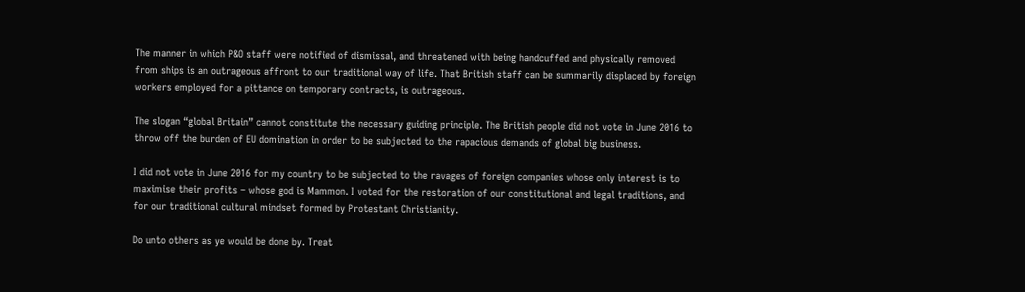The manner in which P&O staff were notified of dismissal, and threatened with being handcuffed and physically removed from ships is an outrageous affront to our traditional way of life. That British staff can be summarily displaced by foreign workers employed for a pittance on temporary contracts, is outrageous.

The slogan “global Britain” cannot constitute the necessary guiding principle. The British people did not vote in June 2016 to throw off the burden of EU domination in order to be subjected to the rapacious demands of global big business.

I did not vote in June 2016 for my country to be subjected to the ravages of foreign companies whose only interest is to maximise their profits – whose god is Mammon. I voted for the restoration of our constitutional and legal traditions, and for our traditional cultural mindset formed by Protestant Christianity.

Do unto others as ye would be done by. Treat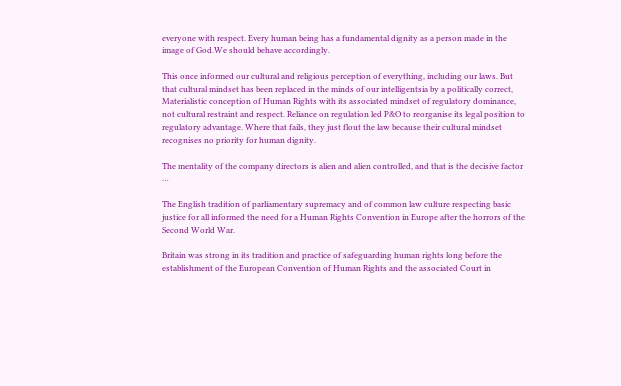everyone with respect. Every human being has a fundamental dignity as a person made in the image of God.We should behave accordingly.

This once informed our cultural and religious perception of everything, including our laws. But that cultural mindset has been replaced in the minds of our intelligentsia by a politically correct, Materialistic conception of Human Rights with its associated mindset of regulatory dominance, not cultural restraint and respect. Reliance on regulation led P&O to reorganise its legal position to regulatory advantage. Where that fails, they just flout the law because their cultural mindset recognises no priority for human dignity.

The mentality of the company directors is alien and alien controlled, and that is the decisive factor …

The English tradition of parliamentary supremacy and of common law culture respecting basic justice for all informed the need for a Human Rights Convention in Europe after the horrors of the Second World War.

Britain was strong in its tradition and practice of safeguarding human rights long before the establishment of the European Convention of Human Rights and the associated Court in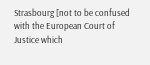Strasbourg [not to be confused with the European Court of Justice which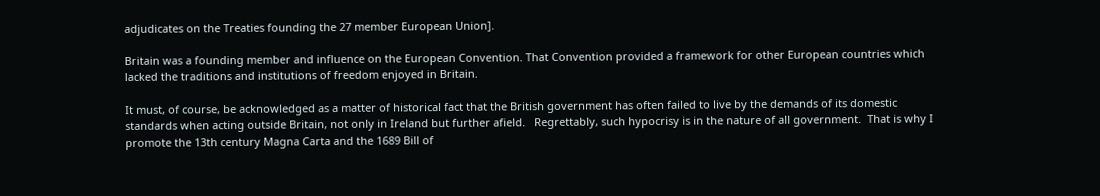adjudicates on the Treaties founding the 27 member European Union].

Britain was a founding member and influence on the European Convention. That Convention provided a framework for other European countries which lacked the traditions and institutions of freedom enjoyed in Britain.

It must, of course, be acknowledged as a matter of historical fact that the British government has often failed to live by the demands of its domestic standards when acting outside Britain, not only in Ireland but further afield.   Regrettably, such hypocrisy is in the nature of all government.  That is why I promote the 13th century Magna Carta and the 1689 Bill of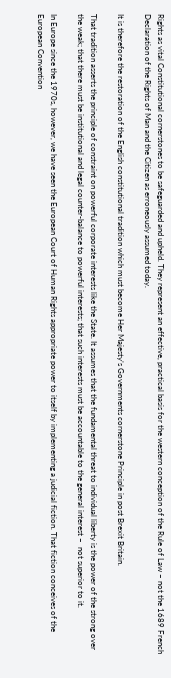Rights as vital Constitutional cornerstones to be safeguarded and upheld. They represent an effective, practical basis for the western conception of the Rule of Law – not the 1689 French Declaration of the Rights of Man and the Citizen as erroneously assumed today.

It is therefore the restoration of the English constitutional tradition which must become Her Majesty’s Governments cornerstone Principle in post Brexit Britain.

That tradition asserts the principle of constraint on powerful corporate interests like the State. It assumes that the fundamental threat to individual liberty is the power of the strong over the weak; that there must be institutional and legal counter-balance to powerful interests; that such interests must be accountable to the general interest –  not superior to it.

In Europe since the 1970s, however, we have seen the European Court of Human Rights appropriate power to itself by implementing a judicial fiction. That fiction conceives of the European Convention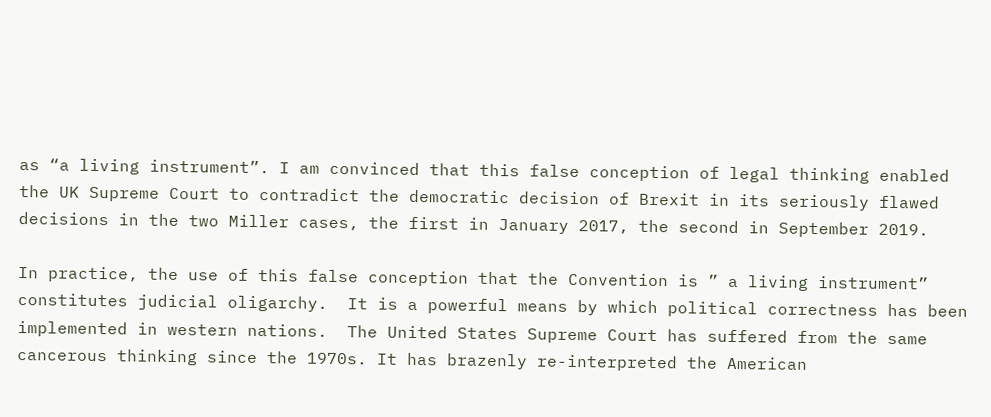as “a living instrument”. I am convinced that this false conception of legal thinking enabled the UK Supreme Court to contradict the democratic decision of Brexit in its seriously flawed decisions in the two Miller cases, the first in January 2017, the second in September 2019.

In practice, the use of this false conception that the Convention is ” a living instrument”  constitutes judicial oligarchy.  It is a powerful means by which political correctness has been implemented in western nations.  The United States Supreme Court has suffered from the same cancerous thinking since the 1970s. It has brazenly re-interpreted the American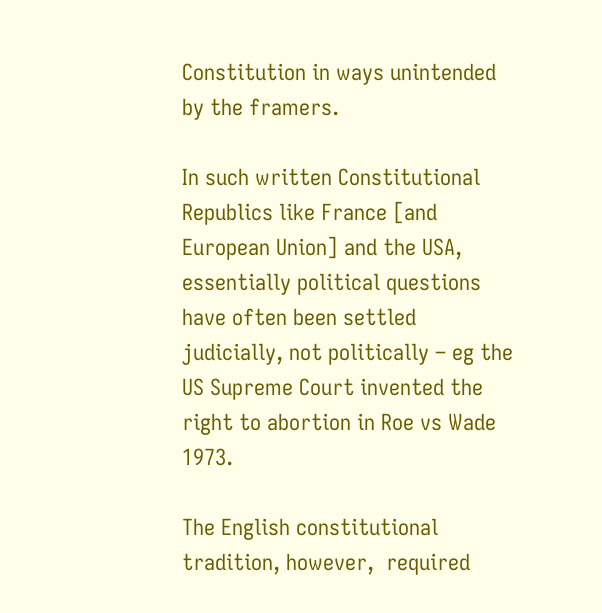Constitution in ways unintended by the framers.

In such written Constitutional Republics like France [and European Union] and the USA, essentially political questions have often been settled judicially, not politically – eg the US Supreme Court invented the right to abortion in Roe vs Wade 1973.

The English constitutional tradition, however,  required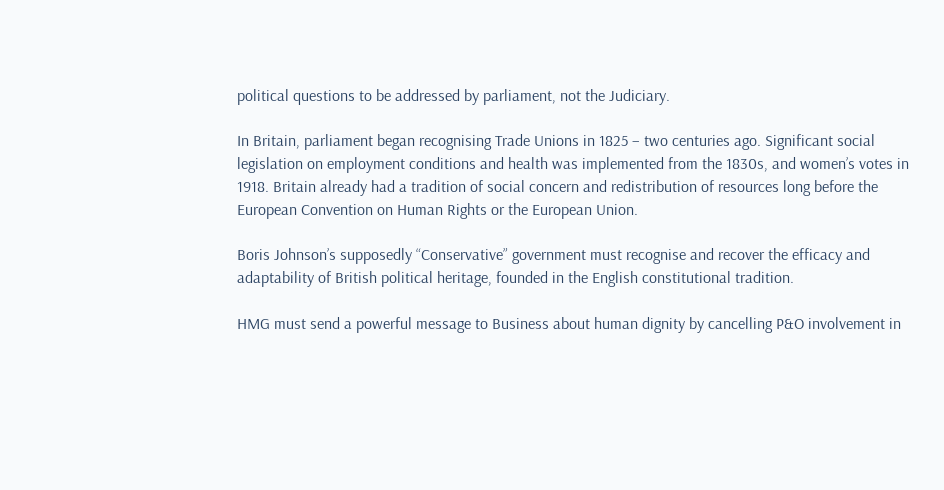political questions to be addressed by parliament, not the Judiciary.

In Britain, parliament began recognising Trade Unions in 1825 – two centuries ago. Significant social legislation on employment conditions and health was implemented from the 1830s, and women’s votes in 1918. Britain already had a tradition of social concern and redistribution of resources long before the European Convention on Human Rights or the European Union.

Boris Johnson’s supposedly “Conservative” government must recognise and recover the efficacy and adaptability of British political heritage, founded in the English constitutional tradition.

HMG must send a powerful message to Business about human dignity by cancelling P&O involvement in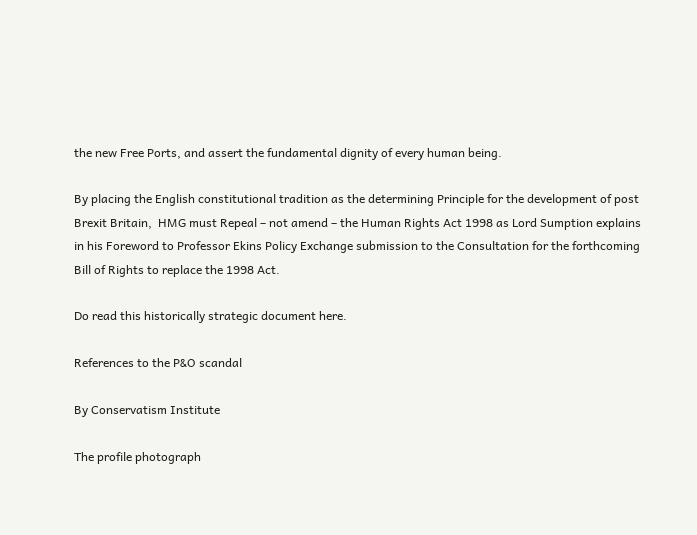the new Free Ports, and assert the fundamental dignity of every human being.

By placing the English constitutional tradition as the determining Principle for the development of post Brexit Britain,  HMG must Repeal – not amend – the Human Rights Act 1998 as Lord Sumption explains in his Foreword to Professor Ekins Policy Exchange submission to the Consultation for the forthcoming Bill of Rights to replace the 1998 Act.

Do read this historically strategic document here.

References to the P&O scandal

By Conservatism Institute

The profile photograph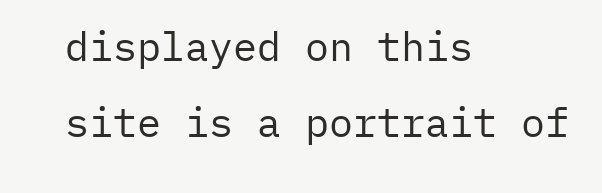displayed on this site is a portrait of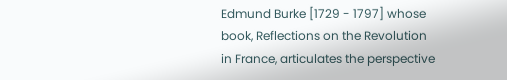Edmund Burke [1729 - 1797] whose book, Reflections on the Revolution in France, articulates the perspective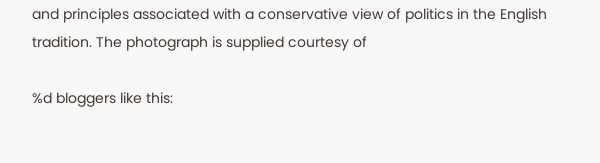and principles associated with a conservative view of politics in the English tradition. The photograph is supplied courtesy of

%d bloggers like this: